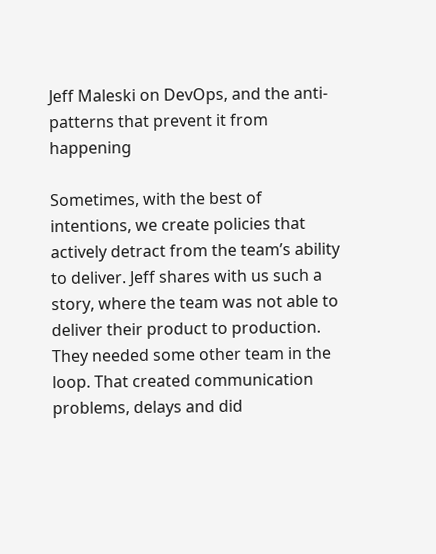Jeff Maleski on DevOps, and the anti-patterns that prevent it from happening

Sometimes, with the best of intentions, we create policies that actively detract from the team’s ability to deliver. Jeff shares with us such a story, where the team was not able to deliver their product to production. They needed some other team in the loop. That created communication problems, delays and did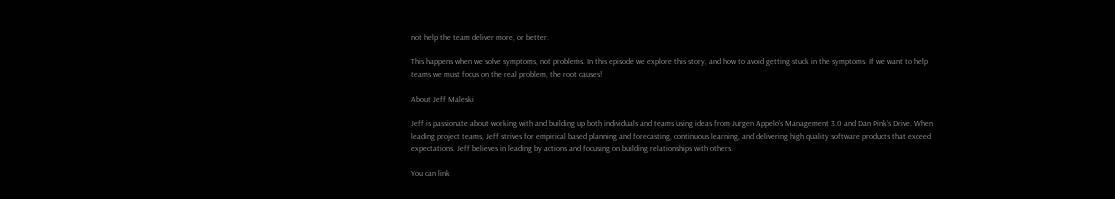not help the team deliver more, or better.

This happens when we solve symptoms, not problems. In this episode we explore this story, and how to avoid getting stuck in the symptoms. If we want to help teams we must focus on the real problem, the root causes!

About Jeff Maleski

Jeff is passionate about working with and building up both individuals and teams using ideas from Jurgen Appelo’s Management 3.0 and Dan Pink’s Drive. When leading project teams, Jeff strives for empirical based planning and forecasting, continuous learning, and delivering high quality software products that exceed expectations. Jeff believes in leading by actions and focusing on building relationships with others.

You can link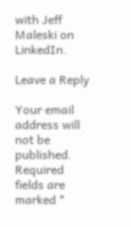with Jeff Maleski on LinkedIn.

Leave a Reply

Your email address will not be published. Required fields are marked *